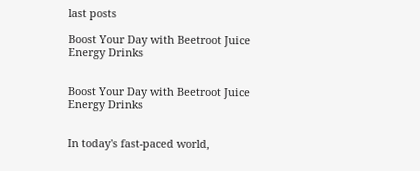last posts

Boost Your Day with Beetroot Juice Energy Drinks


Boost Your Day with Beetroot Juice Energy Drinks


In today's fast-paced world,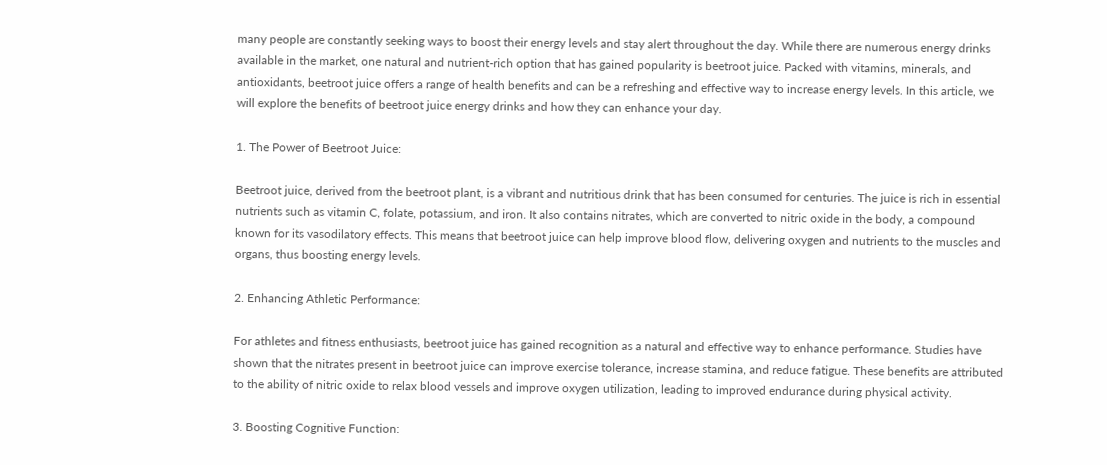many people are constantly seeking ways to boost their energy levels and stay alert throughout the day. While there are numerous energy drinks available in the market, one natural and nutrient-rich option that has gained popularity is beetroot juice. Packed with vitamins, minerals, and antioxidants, beetroot juice offers a range of health benefits and can be a refreshing and effective way to increase energy levels. In this article, we will explore the benefits of beetroot juice energy drinks and how they can enhance your day.

1. The Power of Beetroot Juice:

Beetroot juice, derived from the beetroot plant, is a vibrant and nutritious drink that has been consumed for centuries. The juice is rich in essential nutrients such as vitamin C, folate, potassium, and iron. It also contains nitrates, which are converted to nitric oxide in the body, a compound known for its vasodilatory effects. This means that beetroot juice can help improve blood flow, delivering oxygen and nutrients to the muscles and organs, thus boosting energy levels.

2. Enhancing Athletic Performance:

For athletes and fitness enthusiasts, beetroot juice has gained recognition as a natural and effective way to enhance performance. Studies have shown that the nitrates present in beetroot juice can improve exercise tolerance, increase stamina, and reduce fatigue. These benefits are attributed to the ability of nitric oxide to relax blood vessels and improve oxygen utilization, leading to improved endurance during physical activity.

3. Boosting Cognitive Function: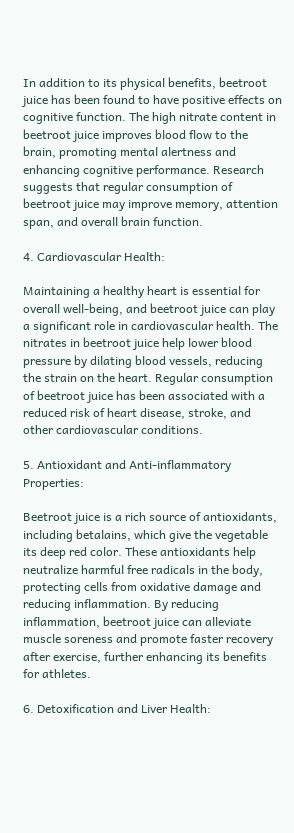In addition to its physical benefits, beetroot juice has been found to have positive effects on cognitive function. The high nitrate content in beetroot juice improves blood flow to the brain, promoting mental alertness and enhancing cognitive performance. Research suggests that regular consumption of beetroot juice may improve memory, attention span, and overall brain function.

4. Cardiovascular Health:

Maintaining a healthy heart is essential for overall well-being, and beetroot juice can play a significant role in cardiovascular health. The nitrates in beetroot juice help lower blood pressure by dilating blood vessels, reducing the strain on the heart. Regular consumption of beetroot juice has been associated with a reduced risk of heart disease, stroke, and other cardiovascular conditions.

5. Antioxidant and Anti-inflammatory Properties:

Beetroot juice is a rich source of antioxidants, including betalains, which give the vegetable its deep red color. These antioxidants help neutralize harmful free radicals in the body, protecting cells from oxidative damage and reducing inflammation. By reducing inflammation, beetroot juice can alleviate muscle soreness and promote faster recovery after exercise, further enhancing its benefits for athletes.

6. Detoxification and Liver Health: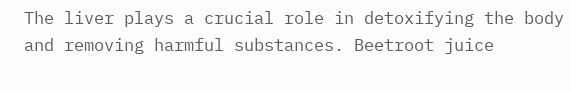The liver plays a crucial role in detoxifying the body and removing harmful substances. Beetroot juice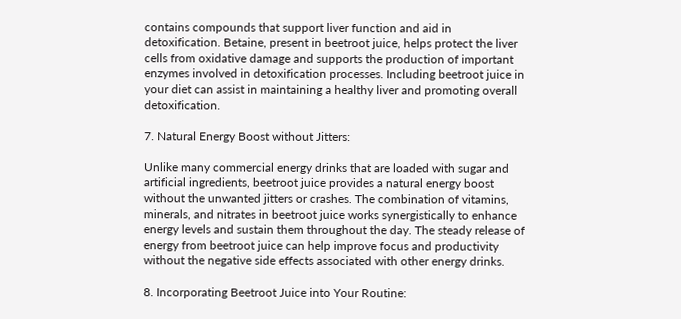contains compounds that support liver function and aid in detoxification. Betaine, present in beetroot juice, helps protect the liver cells from oxidative damage and supports the production of important enzymes involved in detoxification processes. Including beetroot juice in your diet can assist in maintaining a healthy liver and promoting overall detoxification.

7. Natural Energy Boost without Jitters:

Unlike many commercial energy drinks that are loaded with sugar and artificial ingredients, beetroot juice provides a natural energy boost without the unwanted jitters or crashes. The combination of vitamins, minerals, and nitrates in beetroot juice works synergistically to enhance energy levels and sustain them throughout the day. The steady release of energy from beetroot juice can help improve focus and productivity without the negative side effects associated with other energy drinks.

8. Incorporating Beetroot Juice into Your Routine: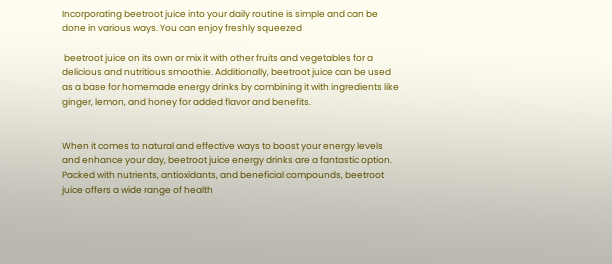Incorporating beetroot juice into your daily routine is simple and can be done in various ways. You can enjoy freshly squeezed

 beetroot juice on its own or mix it with other fruits and vegetables for a delicious and nutritious smoothie. Additionally, beetroot juice can be used as a base for homemade energy drinks by combining it with ingredients like ginger, lemon, and honey for added flavor and benefits.


When it comes to natural and effective ways to boost your energy levels and enhance your day, beetroot juice energy drinks are a fantastic option. Packed with nutrients, antioxidants, and beneficial compounds, beetroot juice offers a wide range of health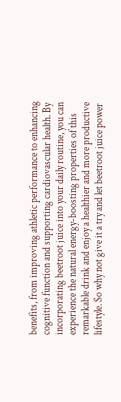benefits, from improving athletic performance to enhancing cognitive function and supporting cardiovascular health. By incorporating beetroot juice into your daily routine, you can experience the natural energy-boosting properties of this remarkable drink and enjoy a healthier and more productive lifestyle. So why not give it a try and let beetroot juice power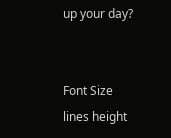up your day?


Font Size
lines height